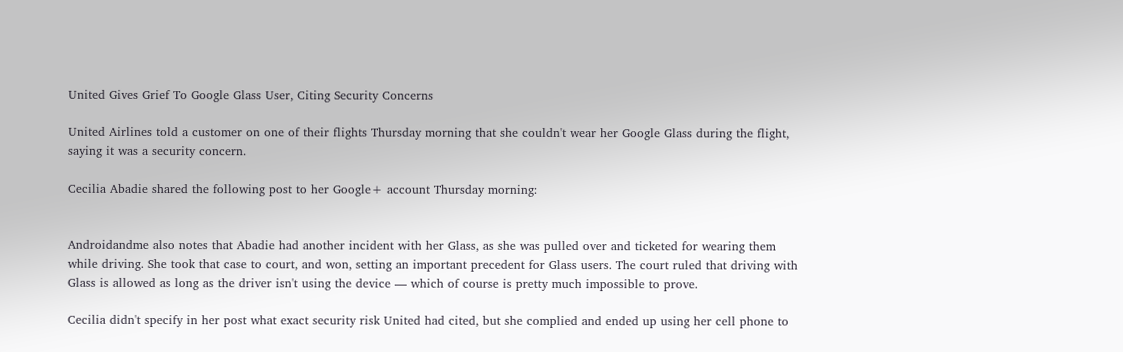United Gives Grief To Google Glass User, Citing Security Concerns

United Airlines told a customer on one of their flights Thursday morning that she couldn't wear her Google Glass during the flight, saying it was a security concern.

Cecilia Abadie shared the following post to her Google+ account Thursday morning:


Androidandme also notes that Abadie had another incident with her Glass, as she was pulled over and ticketed for wearing them while driving. She took that case to court, and won, setting an important precedent for Glass users. The court ruled that driving with Glass is allowed as long as the driver isn't using the device — which of course is pretty much impossible to prove.

Cecilia didn't specify in her post what exact security risk United had cited, but she complied and ended up using her cell phone to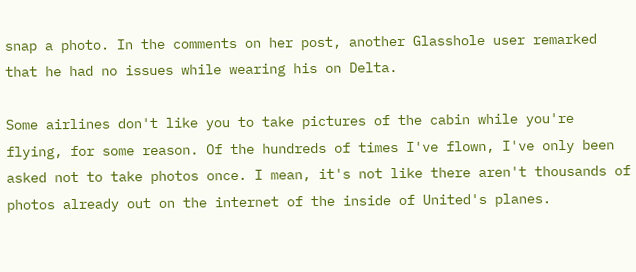snap a photo. In the comments on her post, another Glasshole user remarked that he had no issues while wearing his on Delta.

Some airlines don't like you to take pictures of the cabin while you're flying, for some reason. Of the hundreds of times I've flown, I've only been asked not to take photos once. I mean, it's not like there aren't thousands of photos already out on the internet of the inside of United's planes.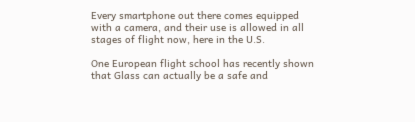Every smartphone out there comes equipped with a camera, and their use is allowed in all stages of flight now, here in the U.S.

One European flight school has recently shown that Glass can actually be a safe and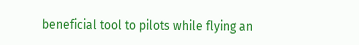beneficial tool to pilots while flying an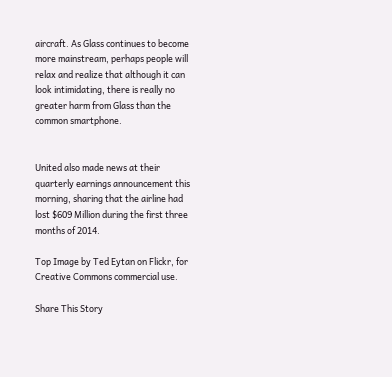aircraft. As Glass continues to become more mainstream, perhaps people will relax and realize that although it can look intimidating, there is really no greater harm from Glass than the common smartphone.


United also made news at their quarterly earnings announcement this morning, sharing that the airline had lost $609 Million during the first three months of 2014.

Top Image by Ted Eytan on Flickr, for Creative Commons commercial use.

Share This Story